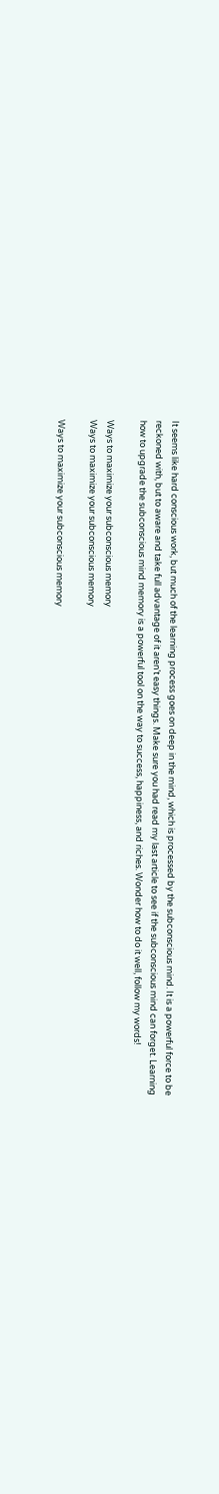It seems like hard conscious work, but much of the learning process goes on deep in the mind, which is processed by the subconscious mind. It is a powerful force to be reckoned with, but to aware and take full advantage of it aren’t easy things. Make sure you had read my last article to see if the subconscious mind can forget. Learning how to upgrade the subconscious mind memory is a powerful tool on the way to success, happiness, and riches. Wonder how to do it well, follow my words!

Ways to maximize your subconscious memory
Ways to maximize your subconscious memory

Ways to maximize your subconscious memory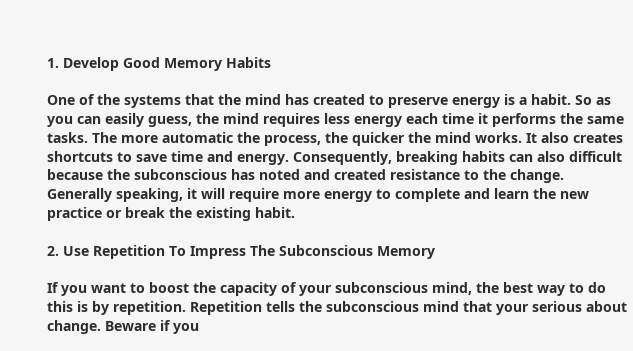1. Develop Good Memory Habits

One of the systems that the mind has created to preserve energy is a habit. So as you can easily guess, the mind requires less energy each time it performs the same tasks. The more automatic the process, the quicker the mind works. It also creates shortcuts to save time and energy. Consequently, breaking habits can also difficult because the subconscious has noted and created resistance to the change. Generally speaking, it will require more energy to complete and learn the new practice or break the existing habit.

2. Use Repetition To Impress The Subconscious Memory

If you want to boost the capacity of your subconscious mind, the best way to do this is by repetition. Repetition tells the subconscious mind that your serious about change. Beware if you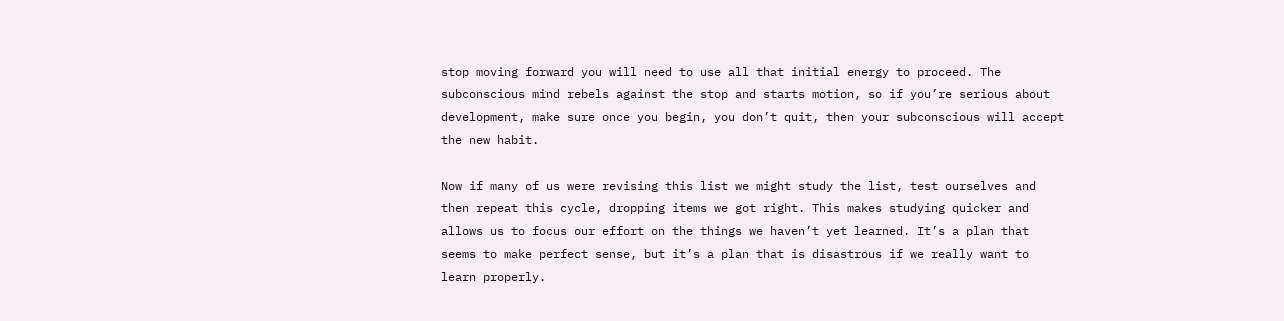stop moving forward you will need to use all that initial energy to proceed. The subconscious mind rebels against the stop and starts motion, so if you’re serious about development, make sure once you begin, you don’t quit, then your subconscious will accept the new habit.

Now if many of us were revising this list we might study the list, test ourselves and then repeat this cycle, dropping items we got right. This makes studying quicker and allows us to focus our effort on the things we haven’t yet learned. It’s a plan that seems to make perfect sense, but it’s a plan that is disastrous if we really want to learn properly.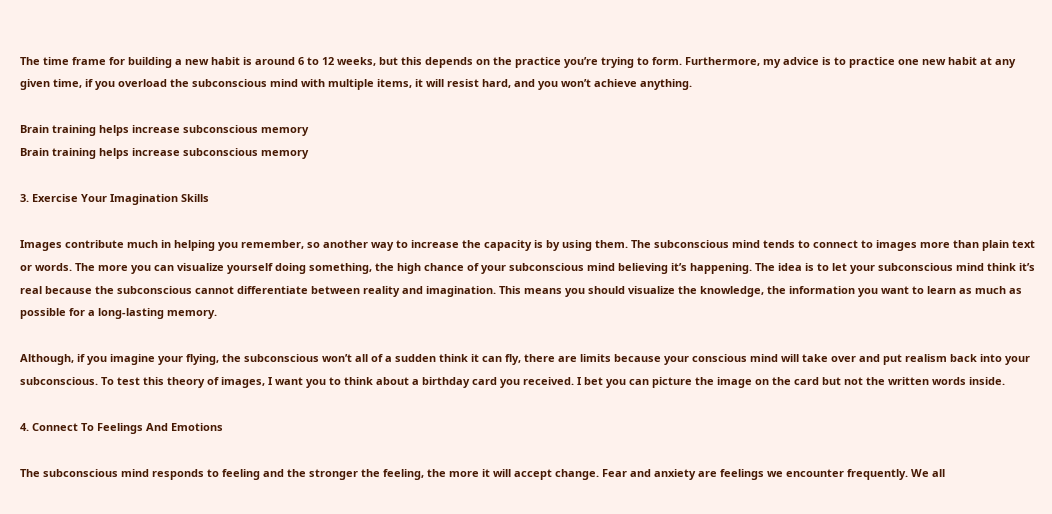The time frame for building a new habit is around 6 to 12 weeks, but this depends on the practice you’re trying to form. Furthermore, my advice is to practice one new habit at any given time, if you overload the subconscious mind with multiple items, it will resist hard, and you won’t achieve anything.

Brain training helps increase subconscious memory
Brain training helps increase subconscious memory

3. Exercise Your Imagination Skills

Images contribute much in helping you remember, so another way to increase the capacity is by using them. The subconscious mind tends to connect to images more than plain text or words. The more you can visualize yourself doing something, the high chance of your subconscious mind believing it’s happening. The idea is to let your subconscious mind think it’s real because the subconscious cannot differentiate between reality and imagination. This means you should visualize the knowledge, the information you want to learn as much as possible for a long-lasting memory.

Although, if you imagine your flying, the subconscious won’t all of a sudden think it can fly, there are limits because your conscious mind will take over and put realism back into your subconscious. To test this theory of images, I want you to think about a birthday card you received. I bet you can picture the image on the card but not the written words inside.

4. Connect To Feelings And Emotions

The subconscious mind responds to feeling and the stronger the feeling, the more it will accept change. Fear and anxiety are feelings we encounter frequently. We all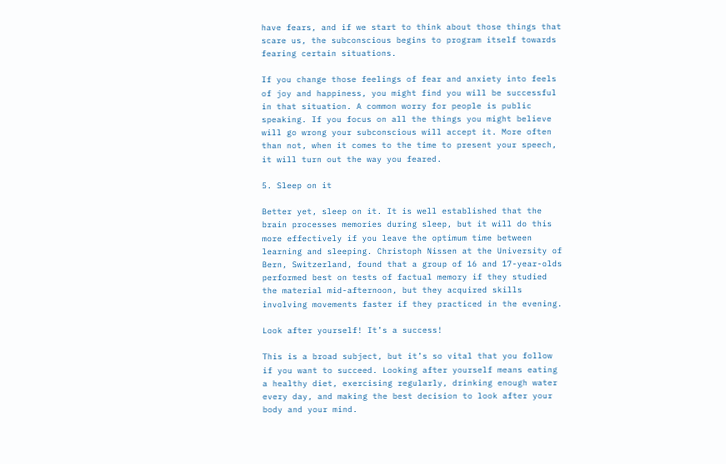have fears, and if we start to think about those things that scare us, the subconscious begins to program itself towards fearing certain situations.

If you change those feelings of fear and anxiety into feels of joy and happiness, you might find you will be successful in that situation. A common worry for people is public speaking. If you focus on all the things you might believe will go wrong your subconscious will accept it. More often than not, when it comes to the time to present your speech, it will turn out the way you feared.

5. Sleep on it

Better yet, sleep on it. It is well established that the brain processes memories during sleep, but it will do this more effectively if you leave the optimum time between learning and sleeping. Christoph Nissen at the University of Bern, Switzerland, found that a group of 16 and 17-year-olds performed best on tests of factual memory if they studied the material mid-afternoon, but they acquired skills involving movements faster if they practiced in the evening.

Look after yourself! It’s a success!

This is a broad subject, but it’s so vital that you follow if you want to succeed. Looking after yourself means eating a healthy diet, exercising regularly, drinking enough water every day, and making the best decision to look after your body and your mind.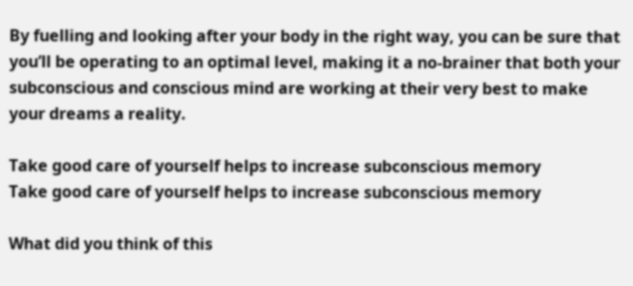By fuelling and looking after your body in the right way, you can be sure that you’ll be operating to an optimal level, making it a no-brainer that both your subconscious and conscious mind are working at their very best to make your dreams a reality.

Take good care of yourself helps to increase subconscious memory
Take good care of yourself helps to increase subconscious memory

What did you think of this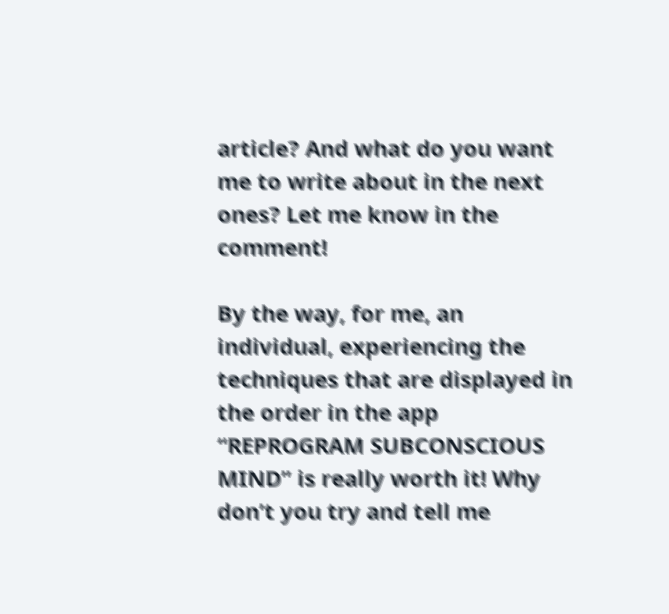article? And what do you want me to write about in the next ones? Let me know in the comment!

By the way, for me, an individual, experiencing the techniques that are displayed in the order in the app “REPROGRAM SUBCONSCIOUS MIND” is really worth it! Why don’t you try and tell me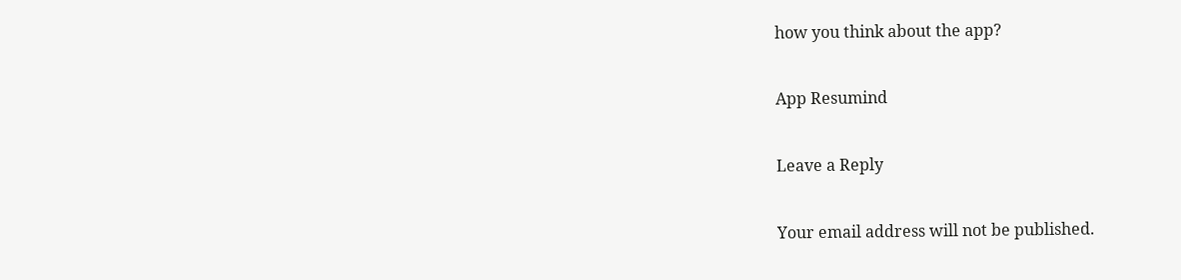how you think about the app?

App Resumind

Leave a Reply

Your email address will not be published.